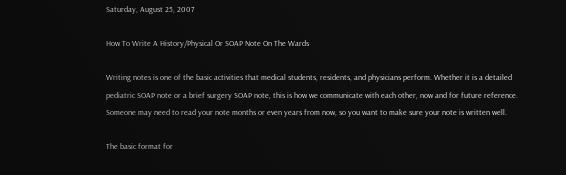Saturday, August 25, 2007

How To Write A History/Physical Or SOAP Note On The Wards

Writing notes is one of the basic activities that medical students, residents, and physicians perform. Whether it is a detailed pediatric SOAP note or a brief surgery SOAP note, this is how we communicate with each other, now and for future reference. Someone may need to read your note months or even years from now, so you want to make sure your note is written well.

The basic format for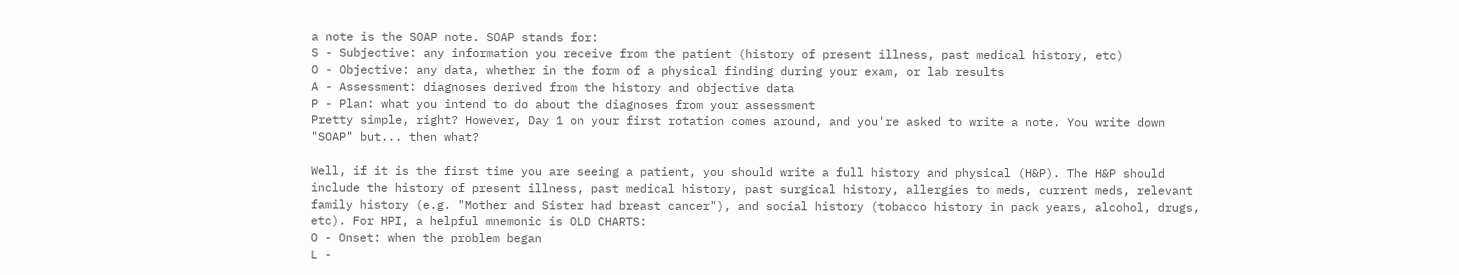a note is the SOAP note. SOAP stands for:
S - Subjective: any information you receive from the patient (history of present illness, past medical history, etc)
O - Objective: any data, whether in the form of a physical finding during your exam, or lab results
A - Assessment: diagnoses derived from the history and objective data
P - Plan: what you intend to do about the diagnoses from your assessment
Pretty simple, right? However, Day 1 on your first rotation comes around, and you're asked to write a note. You write down "SOAP" but... then what?

Well, if it is the first time you are seeing a patient, you should write a full history and physical (H&P). The H&P should include the history of present illness, past medical history, past surgical history, allergies to meds, current meds, relevant family history (e.g. "Mother and Sister had breast cancer"), and social history (tobacco history in pack years, alcohol, drugs, etc). For HPI, a helpful mnemonic is OLD CHARTS:
O - Onset: when the problem began
L -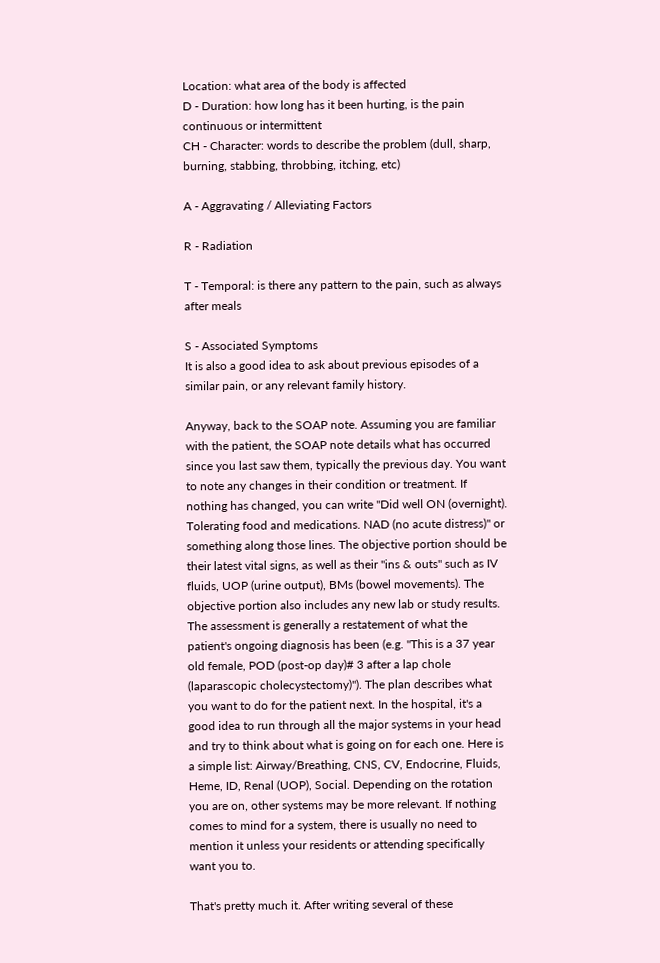Location: what area of the body is affected
D - Duration: how long has it been hurting, is the pain continuous or intermittent
CH - Character: words to describe the problem (dull, sharp, burning, stabbing, throbbing, itching, etc)

A - Aggravating / Alleviating Factors

R - Radiation

T - Temporal: is there any pattern to the pain, such as always after meals

S - Associated Symptoms
It is also a good idea to ask about previous episodes of a similar pain, or any relevant family history.

Anyway, back to the SOAP note. Assuming you are familiar with the patient, the SOAP note details what has occurred since you last saw them, typically the previous day. You want to note any changes in their condition or treatment. If nothing has changed, you can write "Did well ON (overnight). Tolerating food and medications. NAD (no acute distress)" or something along those lines. The objective portion should be their latest vital signs, as well as their "ins & outs" such as IV fluids, UOP (urine output), BMs (bowel movements). The objective portion also includes any new lab or study results. The assessment is generally a restatement of what the patient's ongoing diagnosis has been (e.g. "This is a 37 year old female, POD (post-op day)# 3 after a lap chole (laparascopic cholecystectomy)"). The plan describes what you want to do for the patient next. In the hospital, it's a good idea to run through all the major systems in your head and try to think about what is going on for each one. Here is a simple list: Airway/Breathing, CNS, CV, Endocrine, Fluids, Heme, ID, Renal (UOP), Social. Depending on the rotation you are on, other systems may be more relevant. If nothing comes to mind for a system, there is usually no need to mention it unless your residents or attending specifically want you to.

That's pretty much it. After writing several of these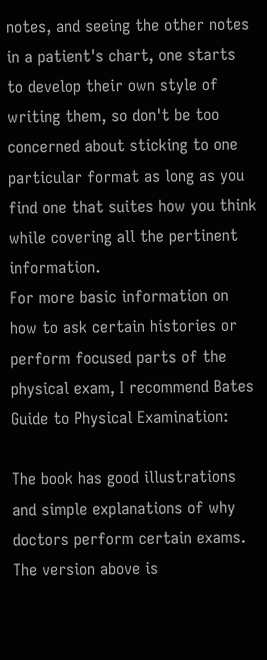notes, and seeing the other notes in a patient's chart, one starts to develop their own style of writing them, so don't be too concerned about sticking to one particular format as long as you find one that suites how you think while covering all the pertinent information.
For more basic information on how to ask certain histories or perform focused parts of the physical exam, I recommend Bates Guide to Physical Examination:

The book has good illustrations and simple explanations of why doctors perform certain exams. The version above is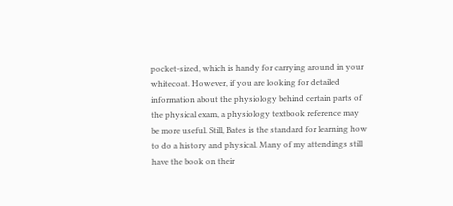pocket-sized, which is handy for carrying around in your whitecoat. However, if you are looking for detailed information about the physiology behind certain parts of the physical exam, a physiology textbook reference may be more useful. Still, Bates is the standard for learning how to do a history and physical. Many of my attendings still have the book on their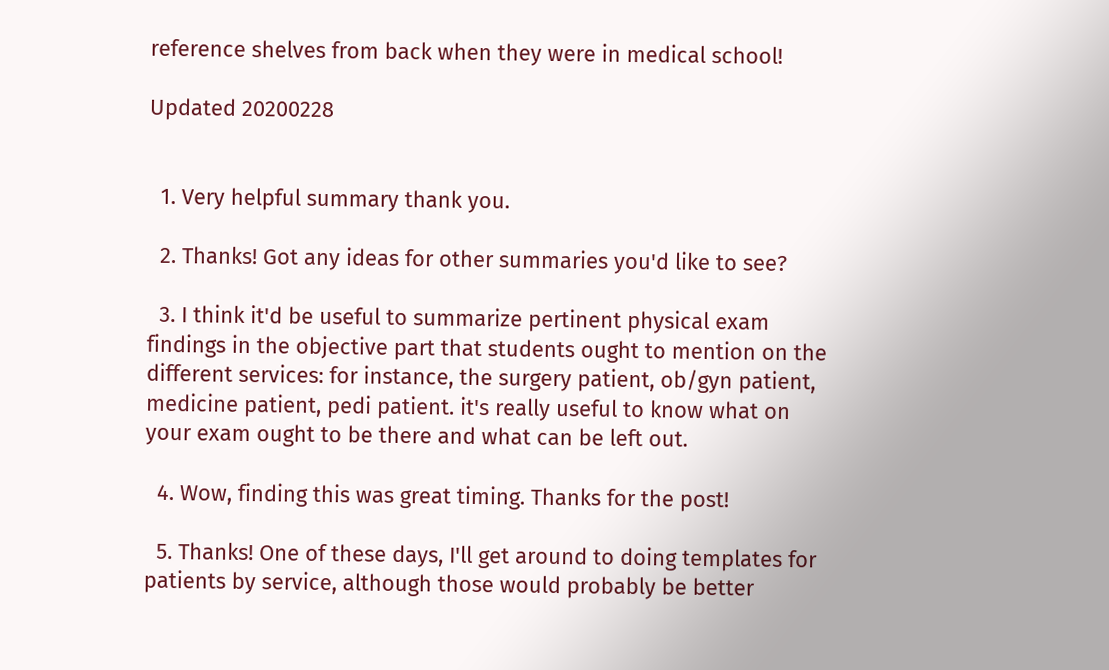reference shelves from back when they were in medical school!

Updated 20200228


  1. Very helpful summary thank you.

  2. Thanks! Got any ideas for other summaries you'd like to see?

  3. I think it'd be useful to summarize pertinent physical exam findings in the objective part that students ought to mention on the different services: for instance, the surgery patient, ob/gyn patient, medicine patient, pedi patient. it's really useful to know what on your exam ought to be there and what can be left out.

  4. Wow, finding this was great timing. Thanks for the post!

  5. Thanks! One of these days, I'll get around to doing templates for patients by service, although those would probably be better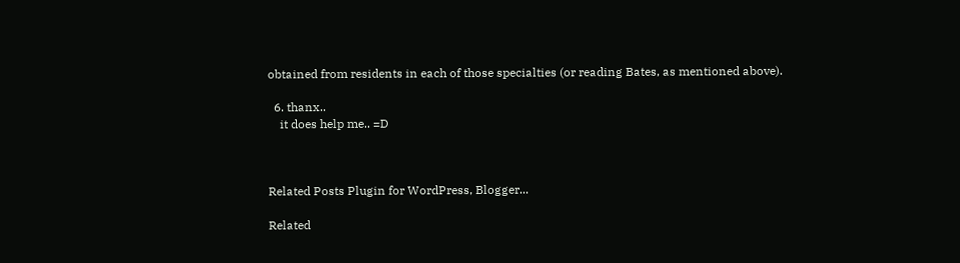obtained from residents in each of those specialties (or reading Bates, as mentioned above).

  6. thanx..
    it does help me.. =D



Related Posts Plugin for WordPress, Blogger...

Related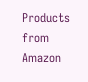Products from Amazon